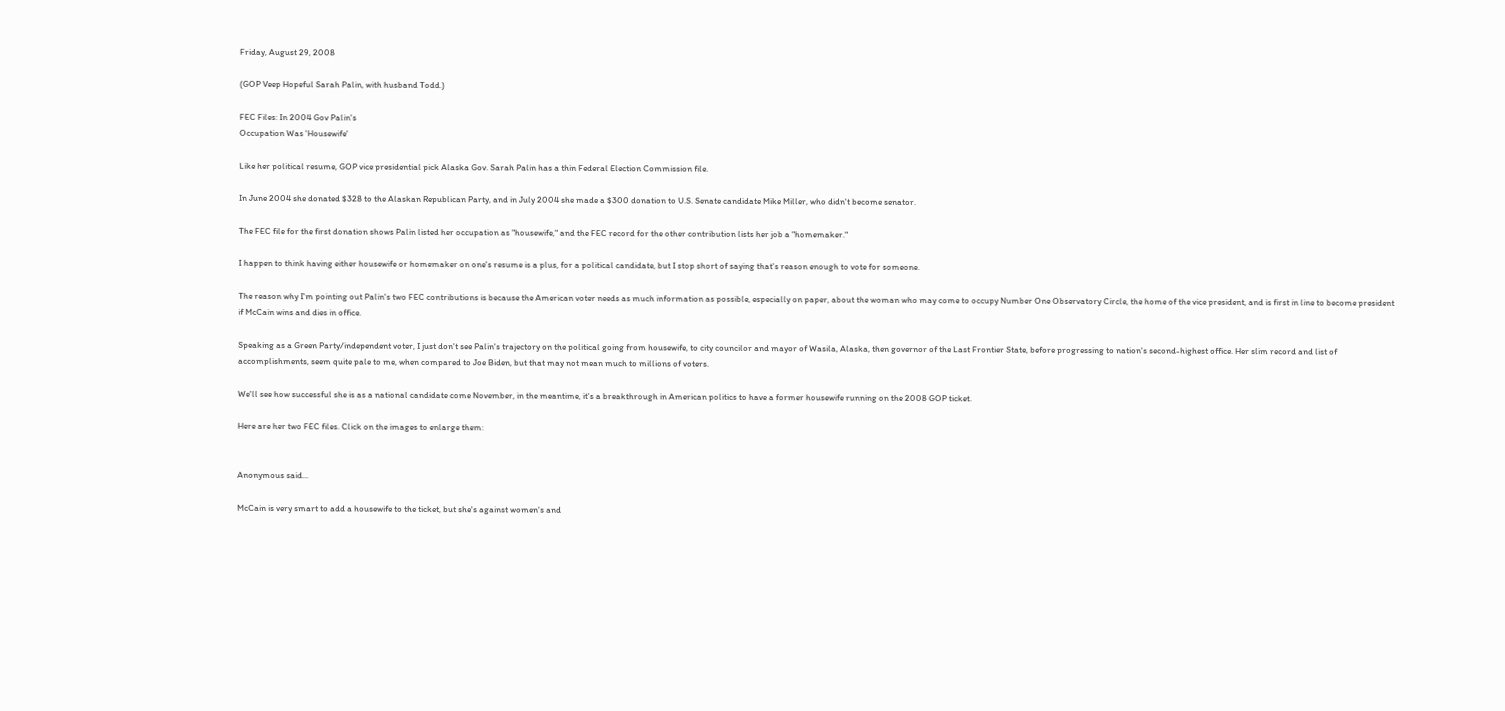Friday, August 29, 2008

(GOP Veep Hopeful Sarah Palin, with husband Todd.)

FEC Files: In 2004 Gov Palin's
Occupation Was 'Housewife'

Like her political resume, GOP vice presidential pick Alaska Gov. Sarah Palin has a thin Federal Election Commission file.

In June 2004 she donated $328 to the Alaskan Republican Party, and in July 2004 she made a $300 donation to U.S. Senate candidate Mike Miller, who didn't become senator.

The FEC file for the first donation shows Palin listed her occupation as "housewife," and the FEC record for the other contribution lists her job a "homemaker."

I happen to think having either housewife or homemaker on one's resume is a plus, for a political candidate, but I stop short of saying that's reason enough to vote for someone.

The reason why I'm pointing out Palin's two FEC contributions is because the American voter needs as much information as possible, especially on paper, about the woman who may come to occupy Number One Observatory Circle, the home of the vice president, and is first in line to become president if McCain wins and dies in office.

Speaking as a Green Party/independent voter, I just don't see Palin's trajectory on the political going from housewife, to city councilor and mayor of Wasila, Alaska, then governor of the Last Frontier State, before progressing to nation's second-highest office. Her slim record and list of accomplishments, seem quite pale to me, when compared to Joe Biden, but that may not mean much to millions of voters.

We'll see how successful she is as a national candidate come November, in the meantime, it's a breakthrough in American politics to have a former housewife running on the 2008 GOP ticket.

Here are her two FEC files. Click on the images to enlarge them:


Anonymous said...

McCain is very smart to add a housewife to the ticket, but she's against women's and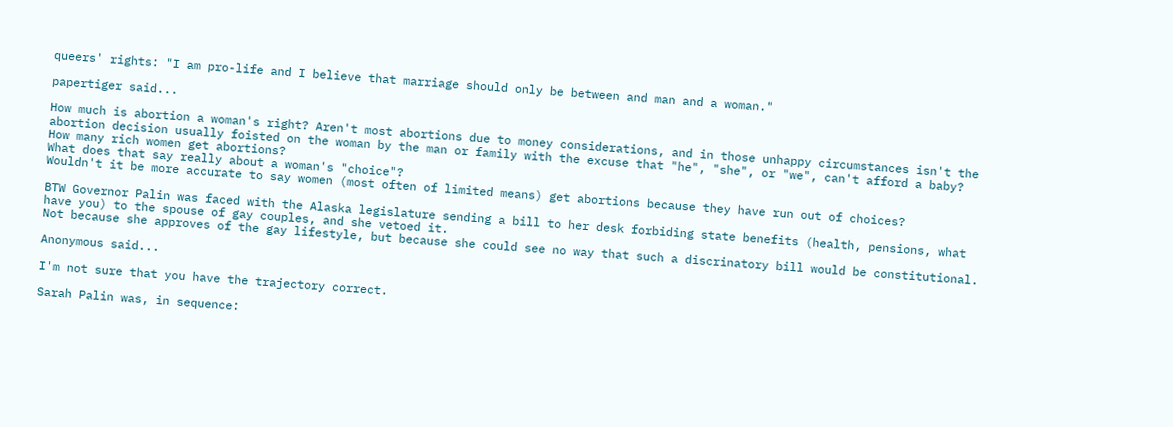queers' rights: "I am pro-life and I believe that marriage should only be between and man and a woman."

papertiger said...

How much is abortion a woman's right? Aren't most abortions due to money considerations, and in those unhappy circumstances isn't the abortion decision usually foisted on the woman by the man or family with the excuse that "he", "she", or "we", can't afford a baby?
How many rich women get abortions?
What does that say really about a woman's "choice"?
Wouldn't it be more accurate to say women (most often of limited means) get abortions because they have run out of choices?

BTW Governor Palin was faced with the Alaska legislature sending a bill to her desk forbiding state benefits (health, pensions, what have you) to the spouse of gay couples, and she vetoed it.
Not because she approves of the gay lifestyle, but because she could see no way that such a discrinatory bill would be constitutional.

Anonymous said...

I'm not sure that you have the trajectory correct.

Sarah Palin was, in sequence: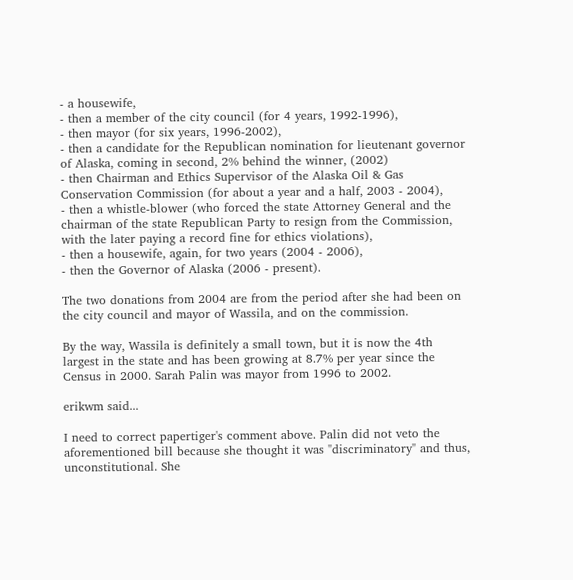- a housewife,
- then a member of the city council (for 4 years, 1992-1996),
- then mayor (for six years, 1996-2002),
- then a candidate for the Republican nomination for lieutenant governor of Alaska, coming in second, 2% behind the winner, (2002)
- then Chairman and Ethics Supervisor of the Alaska Oil & Gas Conservation Commission (for about a year and a half, 2003 - 2004),
- then a whistle-blower (who forced the state Attorney General and the chairman of the state Republican Party to resign from the Commission, with the later paying a record fine for ethics violations),
- then a housewife, again, for two years (2004 - 2006),
- then the Governor of Alaska (2006 - present).

The two donations from 2004 are from the period after she had been on the city council and mayor of Wassila, and on the commission.

By the way, Wassila is definitely a small town, but it is now the 4th largest in the state and has been growing at 8.7% per year since the Census in 2000. Sarah Palin was mayor from 1996 to 2002.

erikwm said...

I need to correct papertiger's comment above. Palin did not veto the aforementioned bill because she thought it was "discriminatory" and thus, unconstitutional. She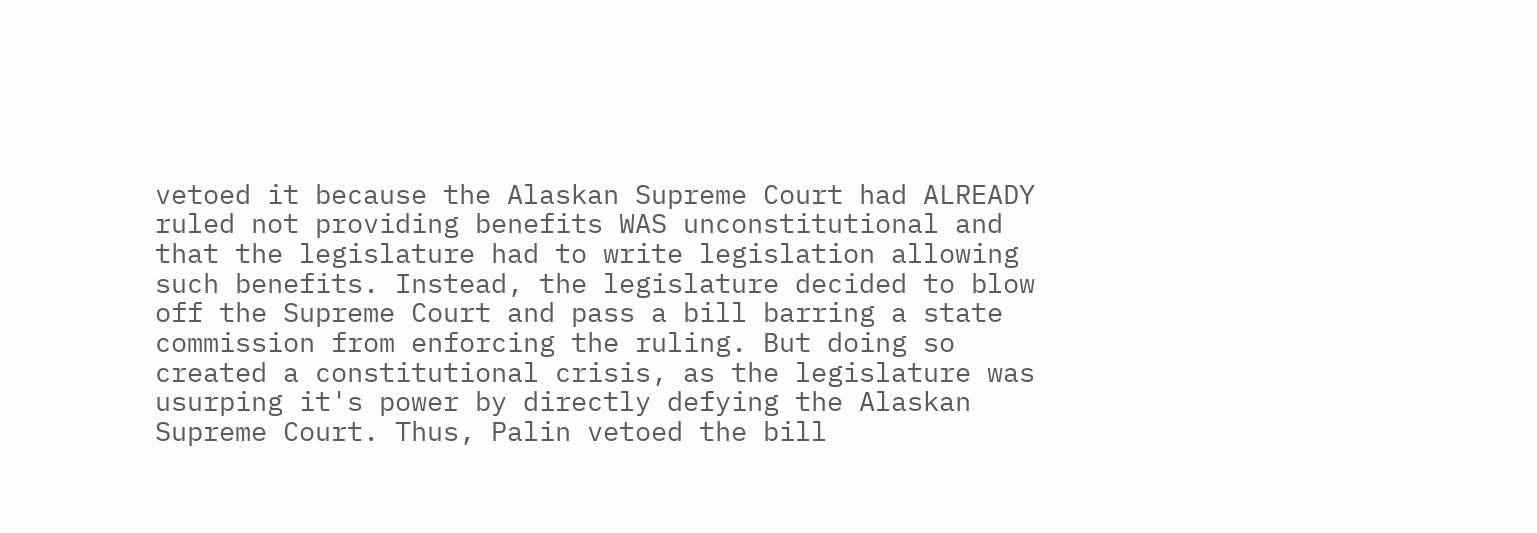vetoed it because the Alaskan Supreme Court had ALREADY ruled not providing benefits WAS unconstitutional and that the legislature had to write legislation allowing such benefits. Instead, the legislature decided to blow off the Supreme Court and pass a bill barring a state commission from enforcing the ruling. But doing so created a constitutional crisis, as the legislature was usurping it's power by directly defying the Alaskan Supreme Court. Thus, Palin vetoed the bill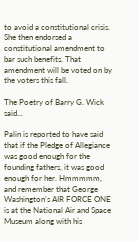to avoid a constitutional crisis. She then endorsed a constitutional amendment to bar such benefits. That amendment will be voted on by the voters this fall.

The Poetry of Barry G. Wick said...

Palin is reported to have said that if the Pledge of Allegiance was good enough for the founding fathers, it was good enough for her. Hmmmmm, and remember that George Washington's AIR FORCE ONE is at the National Air and Space Museum along with his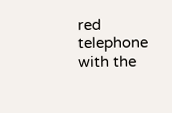red telephone with the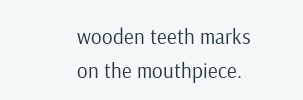wooden teeth marks on the mouthpiece.